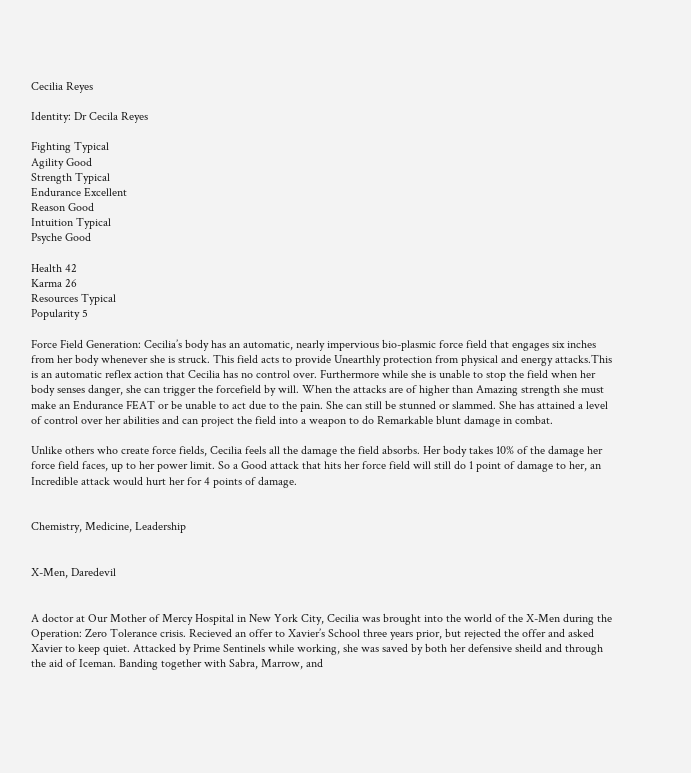Cecilia Reyes

Identity: Dr Cecila Reyes

Fighting Typical
Agility Good
Strength Typical
Endurance Excellent
Reason Good
Intuition Typical
Psyche Good

Health 42
Karma 26
Resources Typical
Popularity 5

Force Field Generation: Cecilia’s body has an automatic, nearly impervious bio-plasmic force field that engages six inches from her body whenever she is struck. This field acts to provide Unearthly protection from physical and energy attacks.This is an automatic reflex action that Cecilia has no control over. Furthermore while she is unable to stop the field when her body senses danger, she can trigger the forcefield by will. When the attacks are of higher than Amazing strength she must make an Endurance FEAT or be unable to act due to the pain. She can still be stunned or slammed. She has attained a level of control over her abilities and can project the field into a weapon to do Remarkable blunt damage in combat.

Unlike others who create force fields, Cecilia feels all the damage the field absorbs. Her body takes 10% of the damage her force field faces, up to her power limit. So a Good attack that hits her force field will still do 1 point of damage to her, an Incredible attack would hurt her for 4 points of damage.


Chemistry, Medicine, Leadership


X-Men, Daredevil


A doctor at Our Mother of Mercy Hospital in New York City, Cecilia was brought into the world of the X-Men during the Operation: Zero Tolerance crisis. Recieved an offer to Xavier’s School three years prior, but rejected the offer and asked Xavier to keep quiet. Attacked by Prime Sentinels while working, she was saved by both her defensive sheild and through the aid of Iceman. Banding together with Sabra, Marrow, and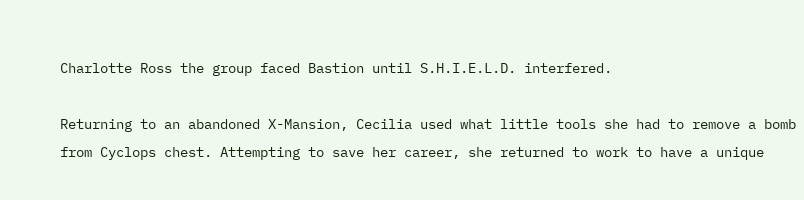Charlotte Ross the group faced Bastion until S.H.I.E.L.D. interfered.

Returning to an abandoned X-Mansion, Cecilia used what little tools she had to remove a bomb from Cyclops chest. Attempting to save her career, she returned to work to have a unique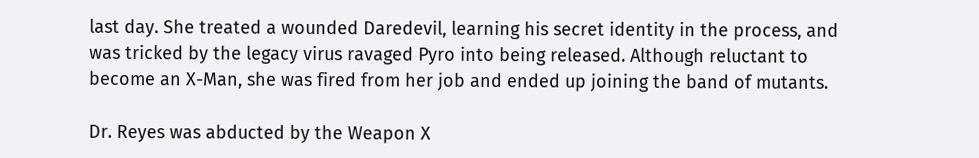last day. She treated a wounded Daredevil, learning his secret identity in the process, and was tricked by the legacy virus ravaged Pyro into being released. Although reluctant to become an X-Man, she was fired from her job and ended up joining the band of mutants.

Dr. Reyes was abducted by the Weapon X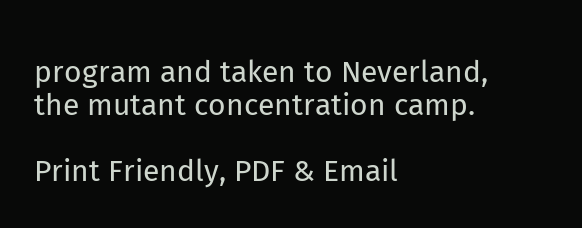program and taken to Neverland, the mutant concentration camp.

Print Friendly, PDF & Email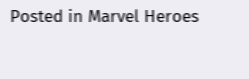Posted in Marvel Heroes